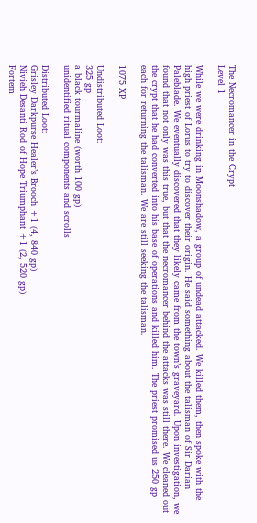The Necromancer in the Crypt
Level 1

While we were drinking in Moonshadow, a group of undead attacked. We killed them, then spoke with the high priest of Lorus to try to discover their origin. He said something about the talisman of Sir Darian Paleblade. We eventually discovered that they likely came from the town’s graveyard. Upon investigation, we found that not only was this true, but that the necromancer behind the attacks was still there. We cleaned out the crypt that he had converted into his base of operations and killed him. The priest promised us 250 gp each for returning the talisman. We are still seeking the talisman.

1075 XP

Undistributed Loot:
325 gp
a black tourmaline (worth 100 gp)
unidentified ritual components and scrolls

Distributed Loot:
Grisley Darkpurse Healer’s Brooch +1 (4, 840 gp)
Nivieh Desanti Rod of Hope Triumphant +1 (2, 520 gp)
Fortem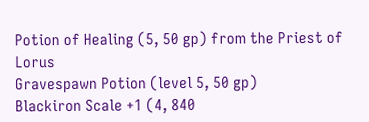Potion of Healing (5, 50 gp) from the Priest of Lorus
Gravespawn Potion (level 5, 50 gp)
Blackiron Scale +1 (4, 840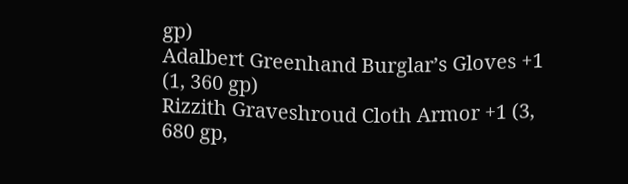gp)
Adalbert Greenhand Burglar’s Gloves +1 (1, 360 gp)
Rizzith Graveshroud Cloth Armor +1 (3, 680 gp,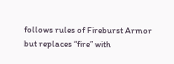follows rules of Fireburst Armor but replaces “fire” with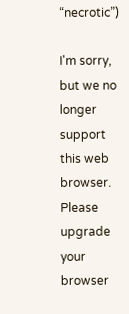“necrotic”)

I'm sorry, but we no longer support this web browser. Please upgrade your browser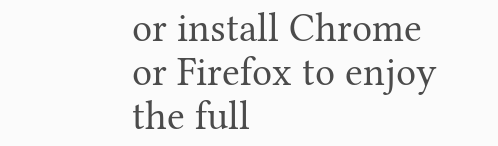or install Chrome or Firefox to enjoy the full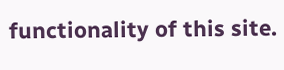functionality of this site.